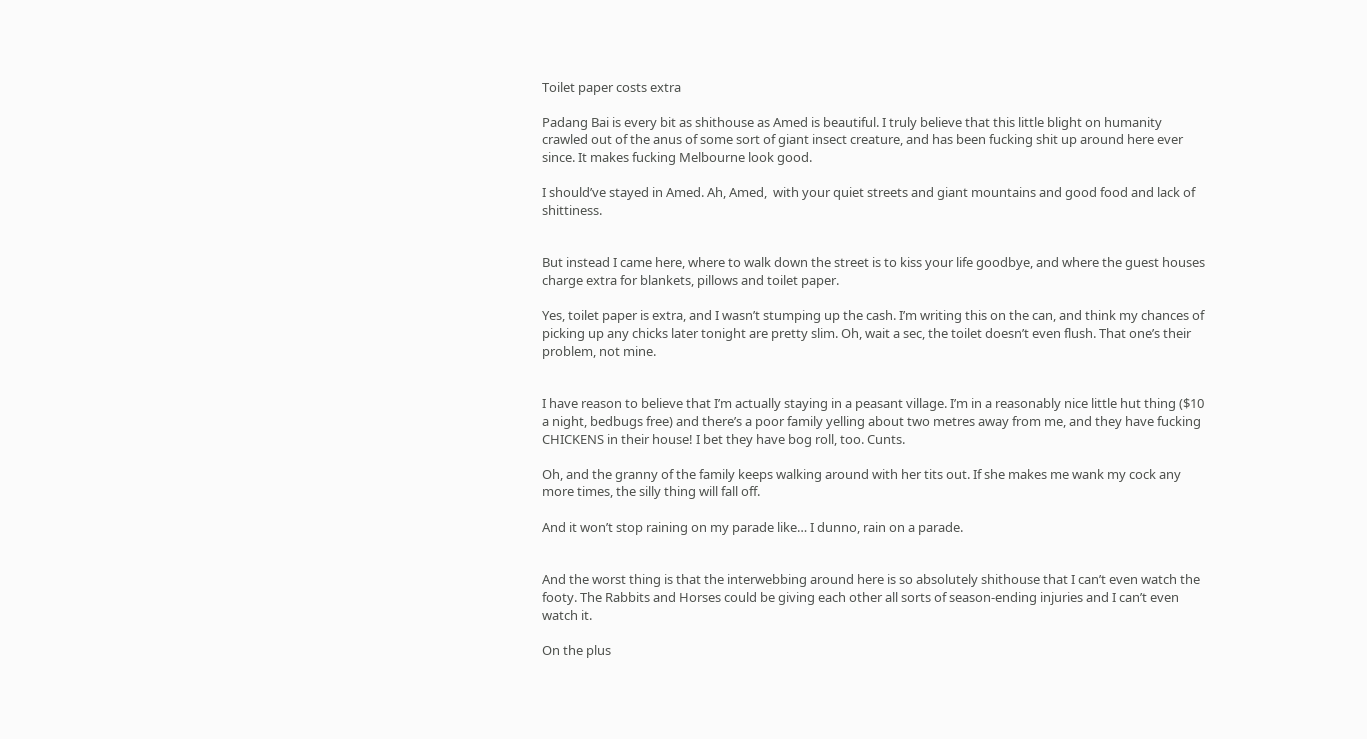Toilet paper costs extra

Padang Bai is every bit as shithouse as Amed is beautiful. I truly believe that this little blight on humanity crawled out of the anus of some sort of giant insect creature, and has been fucking shit up around here ever since. It makes fucking Melbourne look good.

I should’ve stayed in Amed. Ah, Amed,  with your quiet streets and giant mountains and good food and lack of shittiness.


But instead I came here, where to walk down the street is to kiss your life goodbye, and where the guest houses charge extra for blankets, pillows and toilet paper.

Yes, toilet paper is extra, and I wasn’t stumping up the cash. I’m writing this on the can, and think my chances of picking up any chicks later tonight are pretty slim. Oh, wait a sec, the toilet doesn’t even flush. That one’s their problem, not mine.


I have reason to believe that I’m actually staying in a peasant village. I’m in a reasonably nice little hut thing ($10 a night, bedbugs free) and there’s a poor family yelling about two metres away from me, and they have fucking CHICKENS in their house! I bet they have bog roll, too. Cunts.

Oh, and the granny of the family keeps walking around with her tits out. If she makes me wank my cock any more times, the silly thing will fall off.

And it won’t stop raining on my parade like… I dunno, rain on a parade.


And the worst thing is that the interwebbing around here is so absolutely shithouse that I can’t even watch the footy. The Rabbits and Horses could be giving each other all sorts of season-ending injuries and I can’t even watch it.

On the plus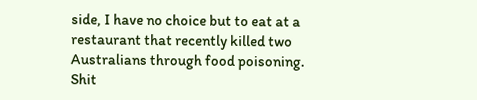side, I have no choice but to eat at a restaurant that recently killed two Australians through food poisoning. Shit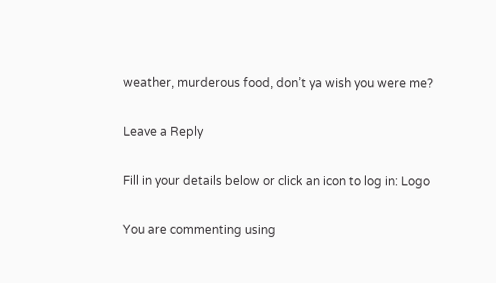weather, murderous food, don’t ya wish you were me?

Leave a Reply

Fill in your details below or click an icon to log in: Logo

You are commenting using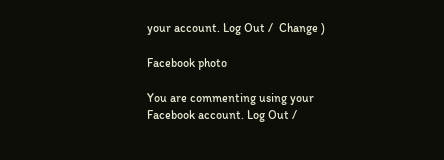your account. Log Out /  Change )

Facebook photo

You are commenting using your Facebook account. Log Out /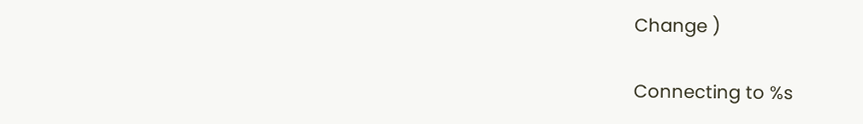Change )

Connecting to %s